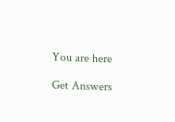You are here

Get Answers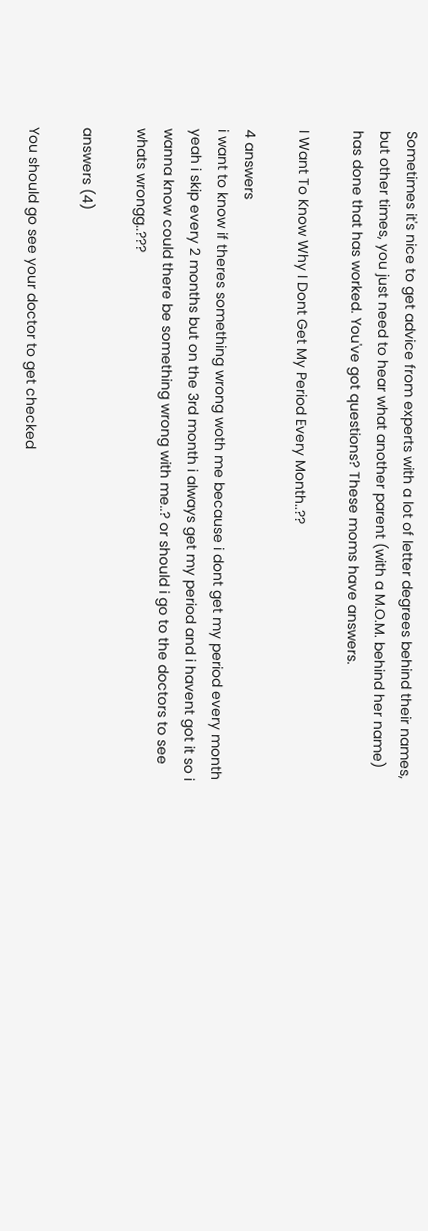Sometimes it's nice to get advice from experts with a lot of letter degrees behind their names, but other times, you just need to hear what another parent (with a M.O.M. behind her name) has done that has worked. You've got questions? These moms have answers.

I Want To Know Why I Dont Get My Period Every Month..??

4 answers
i want to know if theres something wrong woth me because i dont get my period every month yeah i skip every 2 months but on the 3rd month i always get my period and i havent got it so i wanna know could there be something wrong with me..? or should i go to the doctors to see whats wrongg..???

answers (4)

You should go see your doctor to get checked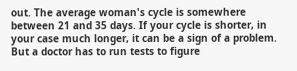out. The average woman's cycle is somewhere between 21 and 35 days. If your cycle is shorter, in your case much longer, it can be a sign of a problem. But a doctor has to run tests to figure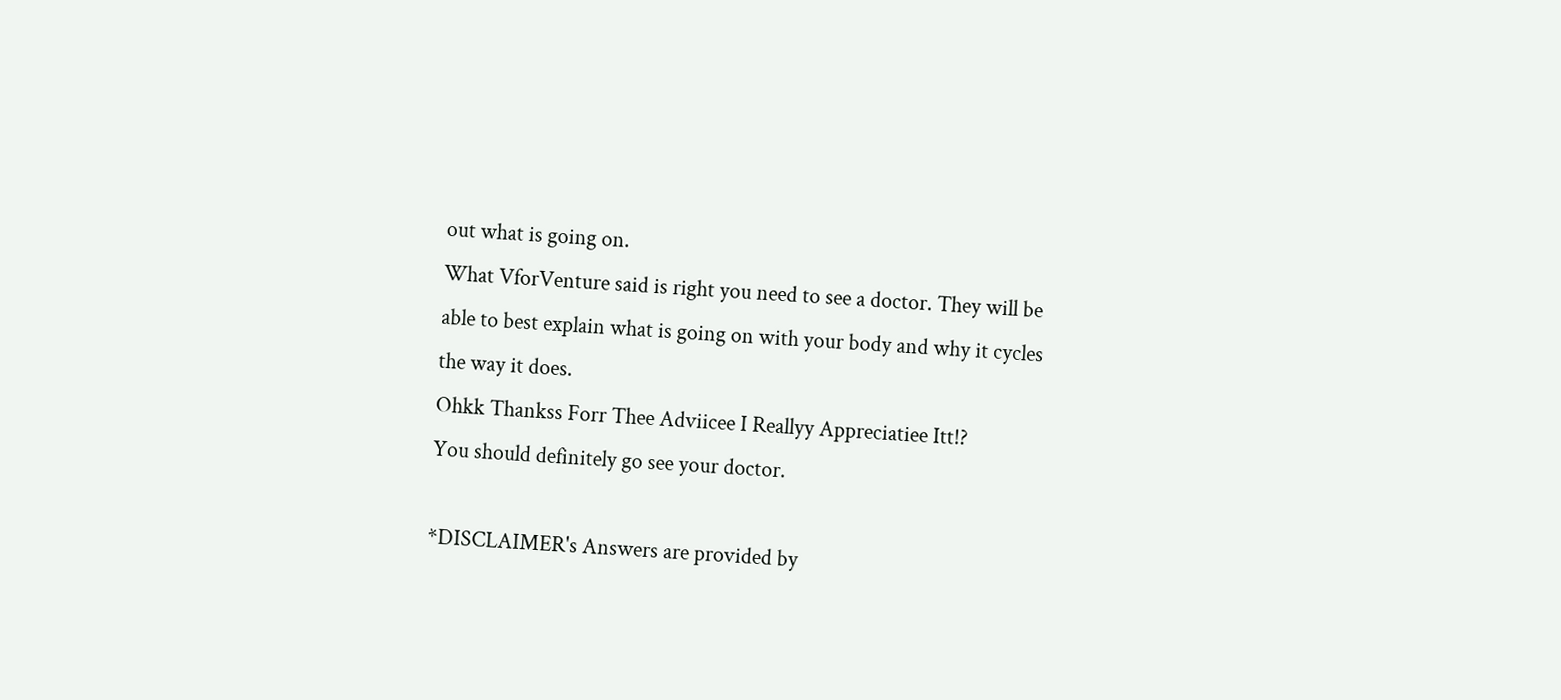out what is going on.
What VforVenture said is right you need to see a doctor. They will be able to best explain what is going on with your body and why it cycles the way it does.
Ohkk Thankss Forr Thee Adviicee I Reallyy Appreciatiee Itt!?
You should definitely go see your doctor.

*DISCLAIMER's Answers are provided by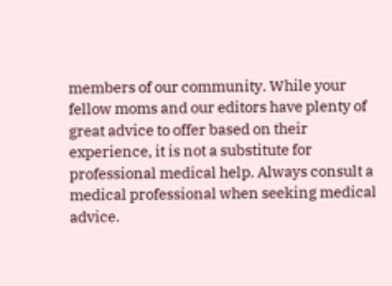members of our community. While your fellow moms and our editors have plenty of great advice to offer based on their experience, it is not a substitute for professional medical help. Always consult a medical professional when seeking medical advice.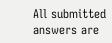All submitted answers are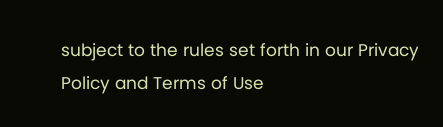subject to the rules set forth in our Privacy Policy and Terms of Use